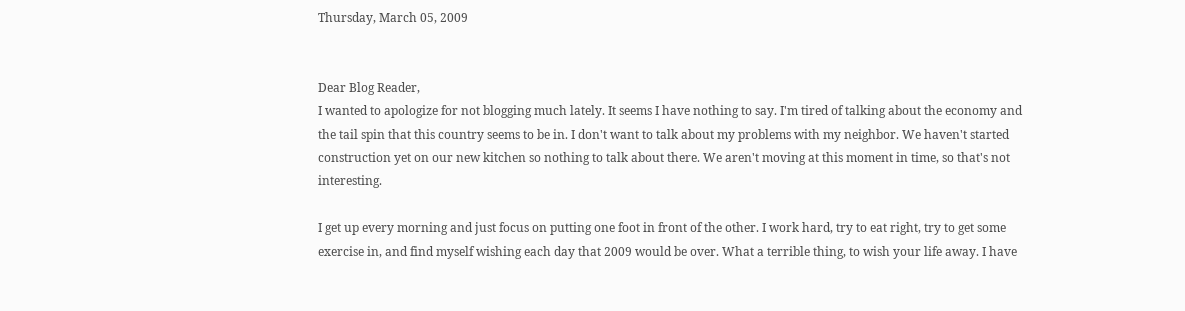Thursday, March 05, 2009


Dear Blog Reader,
I wanted to apologize for not blogging much lately. It seems I have nothing to say. I'm tired of talking about the economy and the tail spin that this country seems to be in. I don't want to talk about my problems with my neighbor. We haven't started construction yet on our new kitchen so nothing to talk about there. We aren't moving at this moment in time, so that's not interesting.

I get up every morning and just focus on putting one foot in front of the other. I work hard, try to eat right, try to get some exercise in, and find myself wishing each day that 2009 would be over. What a terrible thing, to wish your life away. I have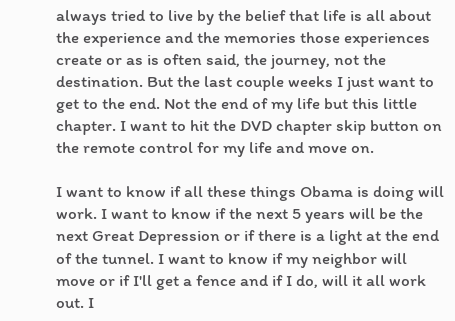always tried to live by the belief that life is all about the experience and the memories those experiences create or as is often said, the journey, not the destination. But the last couple weeks I just want to get to the end. Not the end of my life but this little chapter. I want to hit the DVD chapter skip button on the remote control for my life and move on.

I want to know if all these things Obama is doing will work. I want to know if the next 5 years will be the next Great Depression or if there is a light at the end of the tunnel. I want to know if my neighbor will move or if I'll get a fence and if I do, will it all work out. I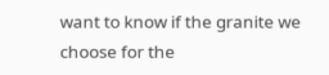want to know if the granite we choose for the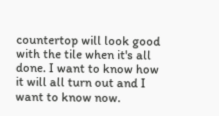countertop will look good with the tile when it's all done. I want to know how it will all turn out and I want to know now.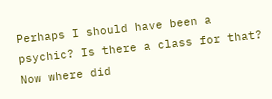Perhaps I should have been a psychic? Is there a class for that? Now where did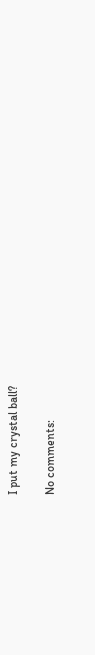I put my crystal ball?

No comments: